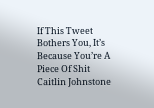If This Tweet Bothers You, It’s Because You’re A Piece Of Shit
Caitlin Johnstone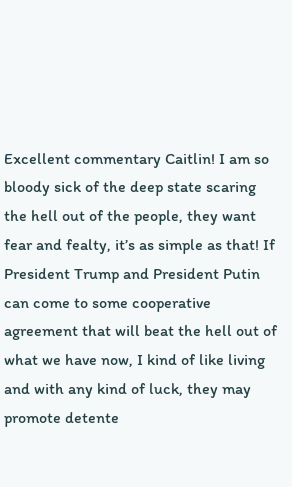Excellent commentary Caitlin! I am so bloody sick of the deep state scaring the hell out of the people, they want fear and fealty, it’s as simple as that! If President Trump and President Putin can come to some cooperative agreement that will beat the hell out of what we have now, I kind of like living and with any kind of luck, they may promote detente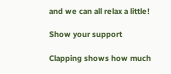and we can all relax a little!

Show your support

Clapping shows how much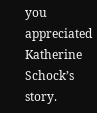you appreciated Katherine Schock’s story.